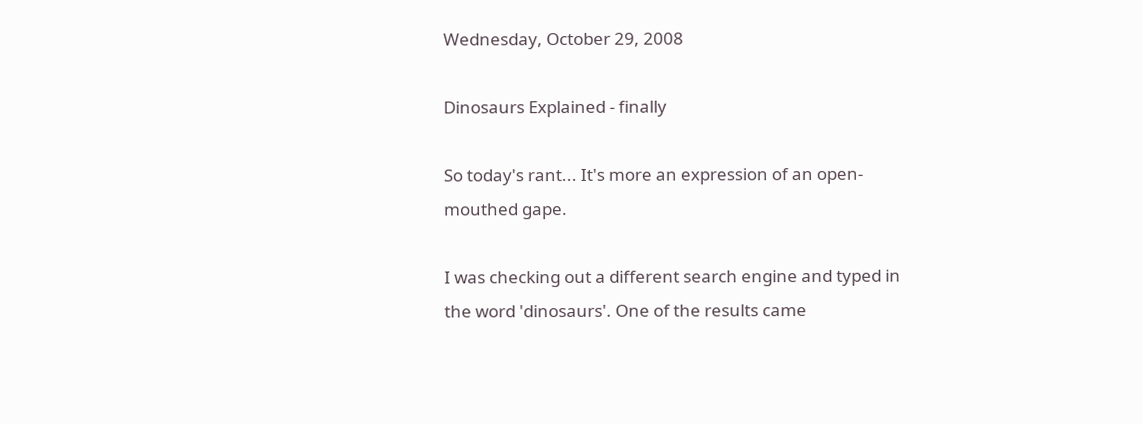Wednesday, October 29, 2008

Dinosaurs Explained - finally

So today's rant... It's more an expression of an open-mouthed gape.

I was checking out a different search engine and typed in the word 'dinosaurs'. One of the results came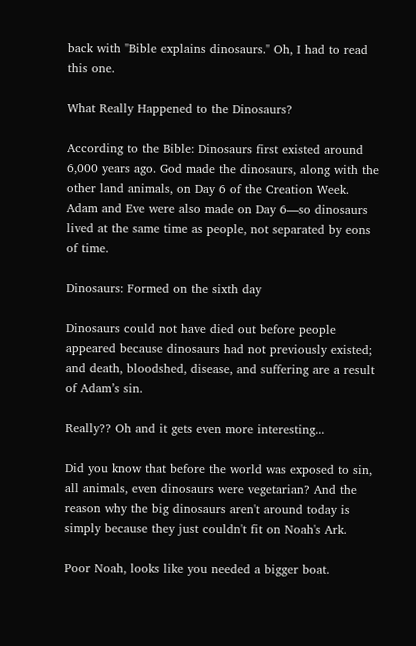back with "Bible explains dinosaurs." Oh, I had to read this one.

What Really Happened to the Dinosaurs?

According to the Bible: Dinosaurs first existed around 6,000 years ago. God made the dinosaurs, along with the other land animals, on Day 6 of the Creation Week. Adam and Eve were also made on Day 6—so dinosaurs lived at the same time as people, not separated by eons of time.

Dinosaurs: Formed on the sixth day

Dinosaurs could not have died out before people appeared because dinosaurs had not previously existed; and death, bloodshed, disease, and suffering are a result of Adam’s sin.

Really?? Oh and it gets even more interesting...

Did you know that before the world was exposed to sin, all animals, even dinosaurs were vegetarian? And the reason why the big dinosaurs aren't around today is simply because they just couldn't fit on Noah's Ark.

Poor Noah, looks like you needed a bigger boat.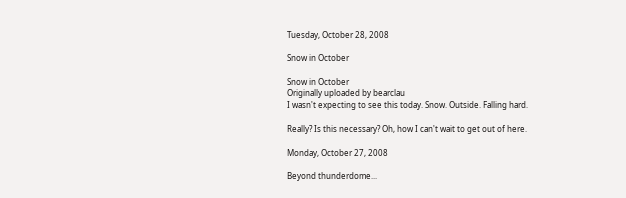Tuesday, October 28, 2008

Snow in October

Snow in October
Originally uploaded by bearclau
I wasn't expecting to see this today. Snow. Outside. Falling hard.

Really? Is this necessary? Oh, how I can't wait to get out of here.

Monday, October 27, 2008

Beyond thunderdome...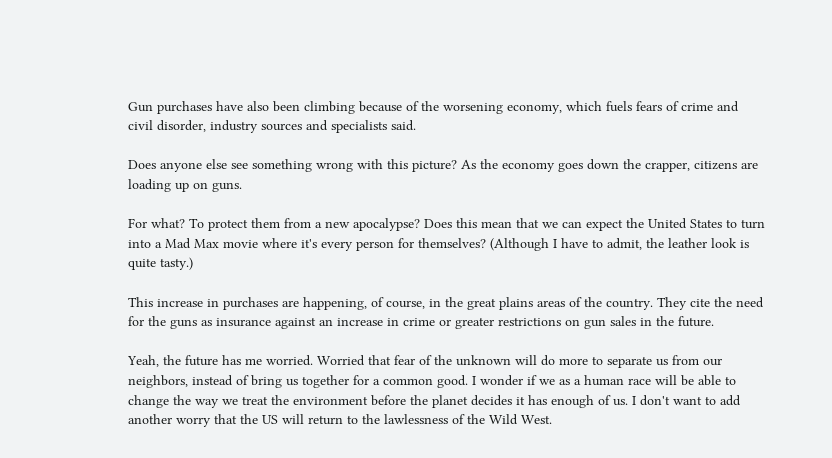Gun purchases have also been climbing because of the worsening economy, which fuels fears of crime and civil disorder, industry sources and specialists said.

Does anyone else see something wrong with this picture? As the economy goes down the crapper, citizens are loading up on guns.

For what? To protect them from a new apocalypse? Does this mean that we can expect the United States to turn into a Mad Max movie where it's every person for themselves? (Although I have to admit, the leather look is quite tasty.)

This increase in purchases are happening, of course, in the great plains areas of the country. They cite the need for the guns as insurance against an increase in crime or greater restrictions on gun sales in the future.

Yeah, the future has me worried. Worried that fear of the unknown will do more to separate us from our neighbors, instead of bring us together for a common good. I wonder if we as a human race will be able to change the way we treat the environment before the planet decides it has enough of us. I don't want to add another worry that the US will return to the lawlessness of the Wild West.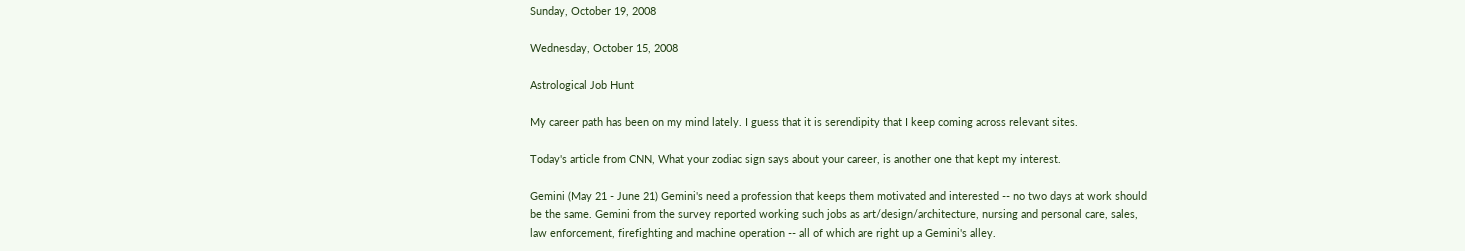Sunday, October 19, 2008

Wednesday, October 15, 2008

Astrological Job Hunt

My career path has been on my mind lately. I guess that it is serendipity that I keep coming across relevant sites.

Today's article from CNN, What your zodiac sign says about your career, is another one that kept my interest.

Gemini (May 21 - June 21) Gemini's need a profession that keeps them motivated and interested -- no two days at work should be the same. Gemini from the survey reported working such jobs as art/design/architecture, nursing and personal care, sales, law enforcement, firefighting and machine operation -- all of which are right up a Gemini's alley.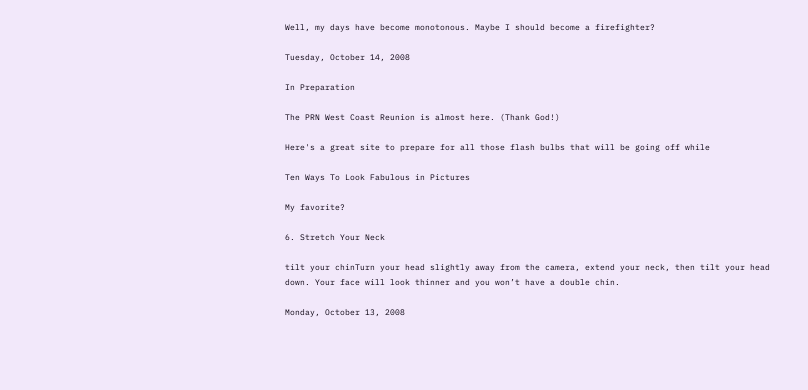Well, my days have become monotonous. Maybe I should become a firefighter?

Tuesday, October 14, 2008

In Preparation

The PRN West Coast Reunion is almost here. (Thank God!)

Here's a great site to prepare for all those flash bulbs that will be going off while

Ten Ways To Look Fabulous in Pictures

My favorite?

6. Stretch Your Neck

tilt your chinTurn your head slightly away from the camera, extend your neck, then tilt your head down. Your face will look thinner and you won’t have a double chin.

Monday, October 13, 2008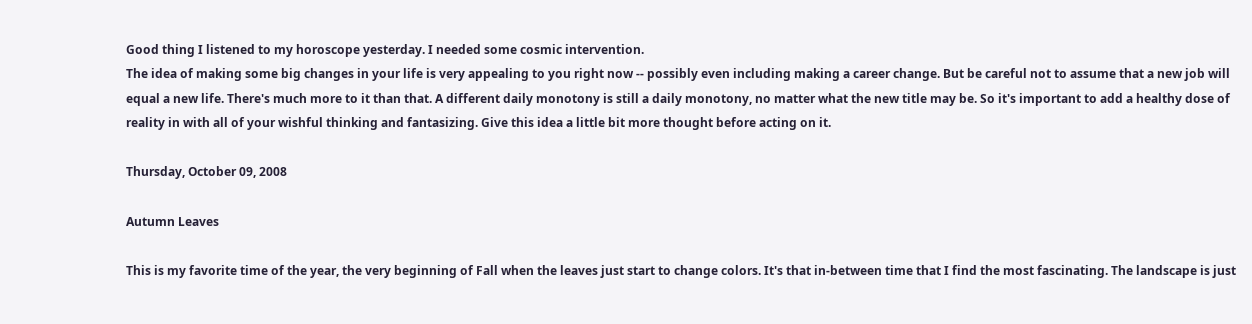Good thing I listened to my horoscope yesterday. I needed some cosmic intervention.
The idea of making some big changes in your life is very appealing to you right now -- possibly even including making a career change. But be careful not to assume that a new job will equal a new life. There's much more to it than that. A different daily monotony is still a daily monotony, no matter what the new title may be. So it's important to add a healthy dose of reality in with all of your wishful thinking and fantasizing. Give this idea a little bit more thought before acting on it.

Thursday, October 09, 2008

Autumn Leaves

This is my favorite time of the year, the very beginning of Fall when the leaves just start to change colors. It's that in-between time that I find the most fascinating. The landscape is just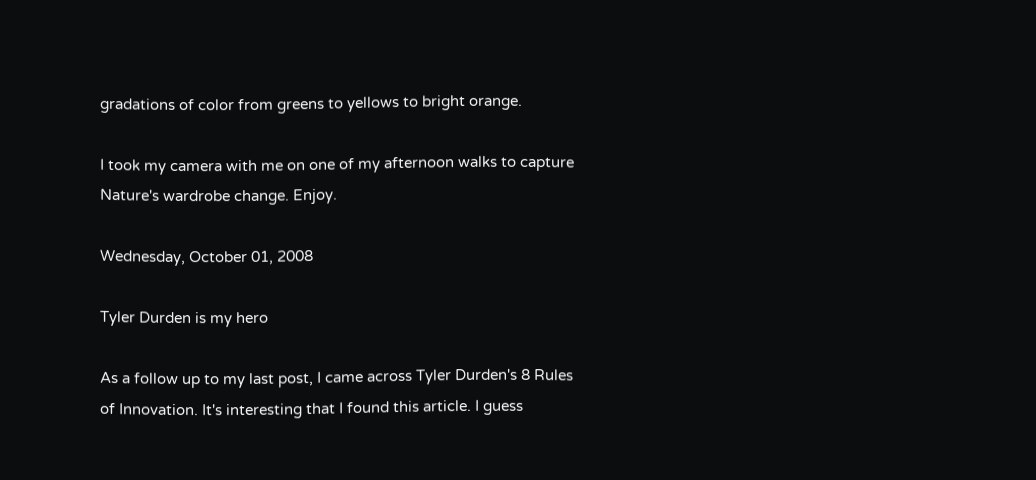gradations of color from greens to yellows to bright orange.

I took my camera with me on one of my afternoon walks to capture Nature's wardrobe change. Enjoy.

Wednesday, October 01, 2008

Tyler Durden is my hero

As a follow up to my last post, I came across Tyler Durden's 8 Rules of Innovation. It's interesting that I found this article. I guess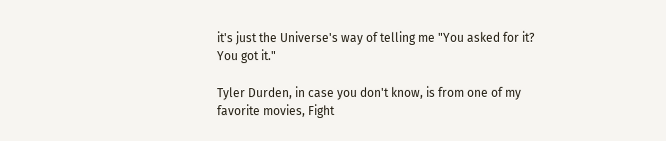it's just the Universe's way of telling me "You asked for it? You got it."

Tyler Durden, in case you don't know, is from one of my favorite movies, Fight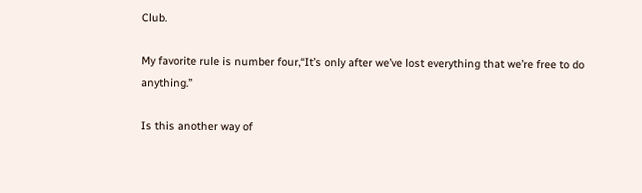Club.

My favorite rule is number four,“It’s only after we’ve lost everything that we’re free to do anything.”

Is this another way of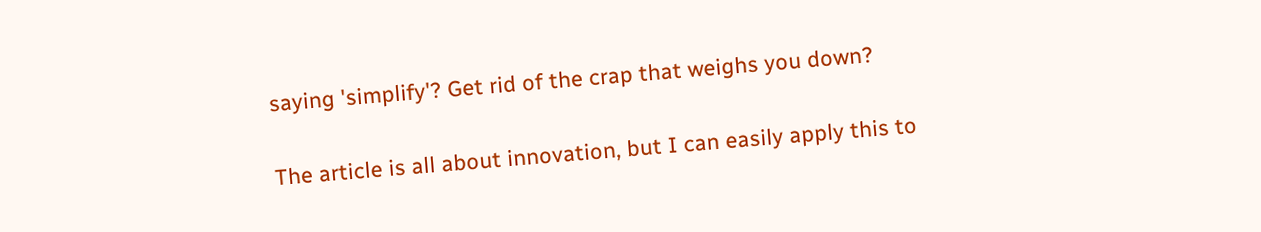saying 'simplify'? Get rid of the crap that weighs you down?

The article is all about innovation, but I can easily apply this to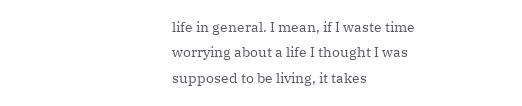life in general. I mean, if I waste time worrying about a life I thought I was supposed to be living, it takes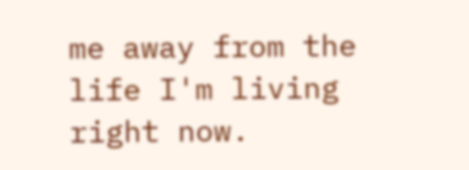me away from the life I'm living right now.